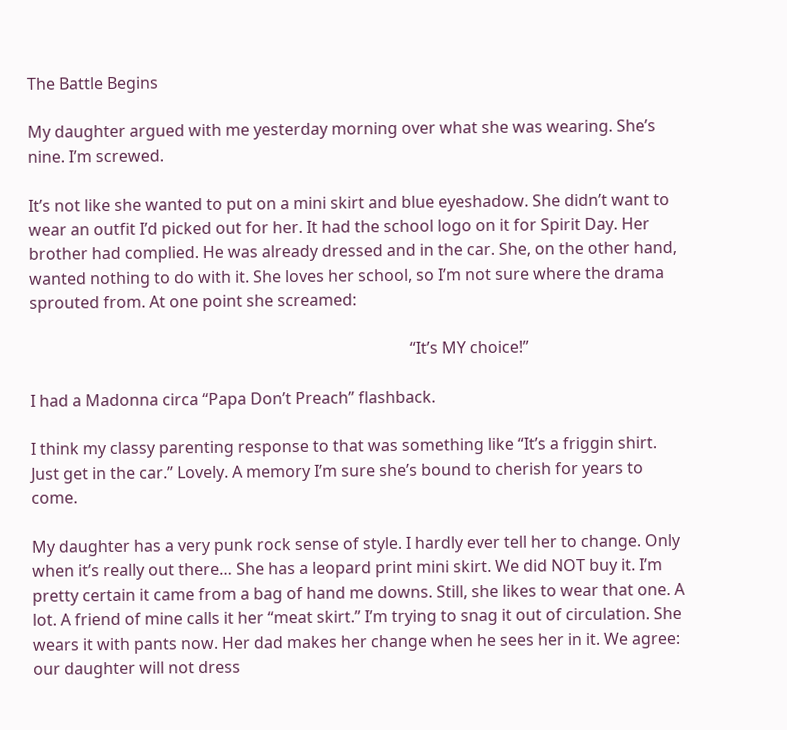The Battle Begins

My daughter argued with me yesterday morning over what she was wearing. She’s nine. I’m screwed.

It’s not like she wanted to put on a mini skirt and blue eyeshadow. She didn’t want to wear an outfit I’d picked out for her. It had the school logo on it for Spirit Day. Her brother had complied. He was already dressed and in the car. She, on the other hand, wanted nothing to do with it. She loves her school, so I’m not sure where the drama sprouted from. At one point she screamed:

                                                                                               “It’s MY choice!”

I had a Madonna circa “Papa Don’t Preach” flashback.

I think my classy parenting response to that was something like “It’s a friggin shirt. Just get in the car.” Lovely. A memory I’m sure she’s bound to cherish for years to come.

My daughter has a very punk rock sense of style. I hardly ever tell her to change. Only when it’s really out there… She has a leopard print mini skirt. We did NOT buy it. I’m pretty certain it came from a bag of hand me downs. Still, she likes to wear that one. A lot. A friend of mine calls it her “meat skirt.” I’m trying to snag it out of circulation. She wears it with pants now. Her dad makes her change when he sees her in it. We agree: our daughter will not dress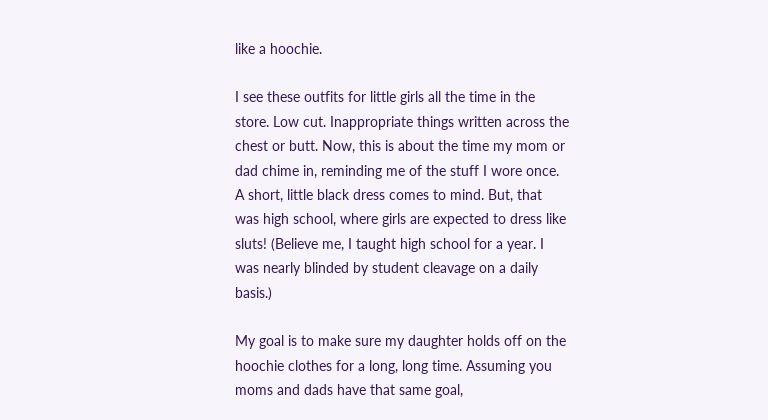like a hoochie.

I see these outfits for little girls all the time in the store. Low cut. Inappropriate things written across the chest or butt. Now, this is about the time my mom or dad chime in, reminding me of the stuff I wore once. A short, little black dress comes to mind. But, that was high school, where girls are expected to dress like sluts! (Believe me, I taught high school for a year. I was nearly blinded by student cleavage on a daily basis.)

My goal is to make sure my daughter holds off on the hoochie clothes for a long, long time. Assuming you moms and dads have that same goal,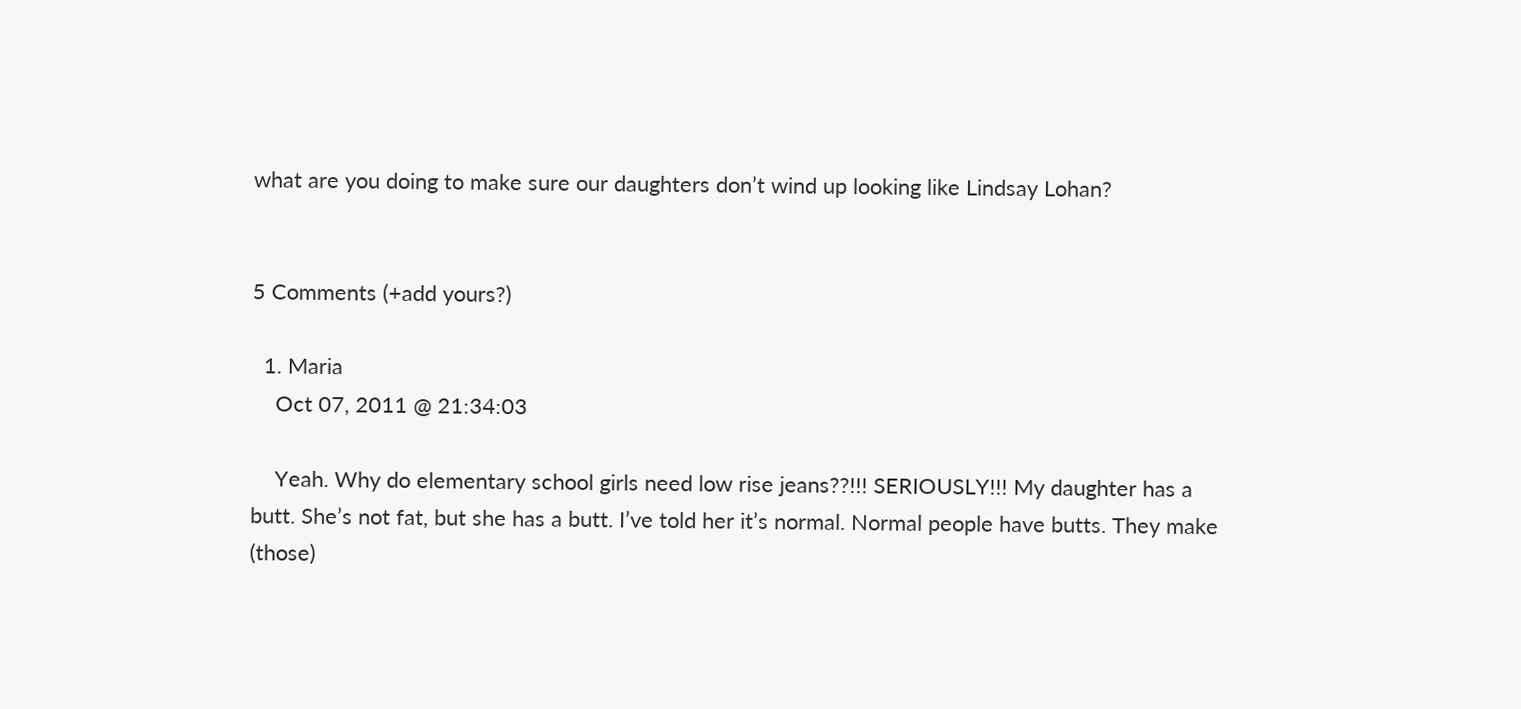what are you doing to make sure our daughters don’t wind up looking like Lindsay Lohan?


5 Comments (+add yours?)

  1. Maria
    Oct 07, 2011 @ 21:34:03

    Yeah. Why do elementary school girls need low rise jeans??!!! SERIOUSLY!!! My daughter has a butt. She’s not fat, but she has a butt. I’ve told her it’s normal. Normal people have butts. They make (those)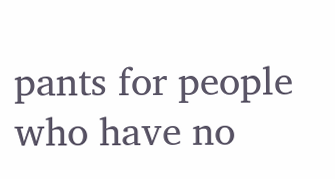pants for people who have no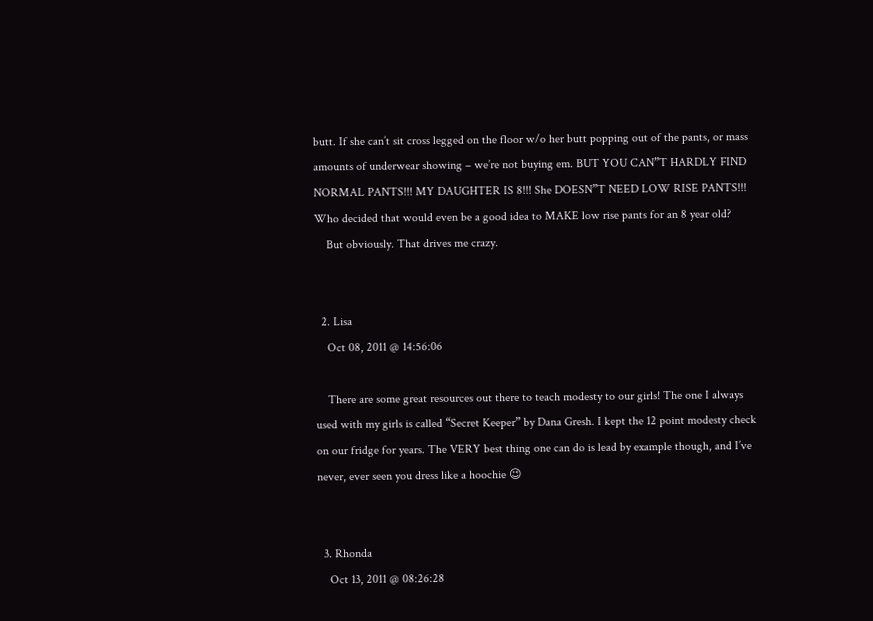butt. If she can’t sit cross legged on the floor w/o her butt popping out of the pants, or mass amounts of underwear showing – we’re not buying em. BUT YOU CAN”T HARDLY FIND NORMAL PANTS!!! MY DAUGHTER IS 8!!! She DOESN”T NEED LOW RISE PANTS!!! Who decided that would even be a good idea to MAKE low rise pants for an 8 year old?
    But obviously. That drives me crazy.


  2. Lisa
    Oct 08, 2011 @ 14:56:06

    There are some great resources out there to teach modesty to our girls! The one I always used with my girls is called “Secret Keeper” by Dana Gresh. I kept the 12 point modesty check on our fridge for years. The VERY best thing one can do is lead by example though, and I’ve never, ever seen you dress like a hoochie 😉


  3. Rhonda
    Oct 13, 2011 @ 08:26:28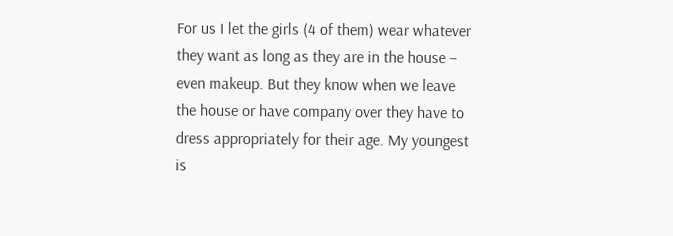For us I let the girls (4 of them) wear whatever they want as long as they are in the house – even makeup. But they know when we leave the house or have company over they have to dress appropriately for their age. My youngest is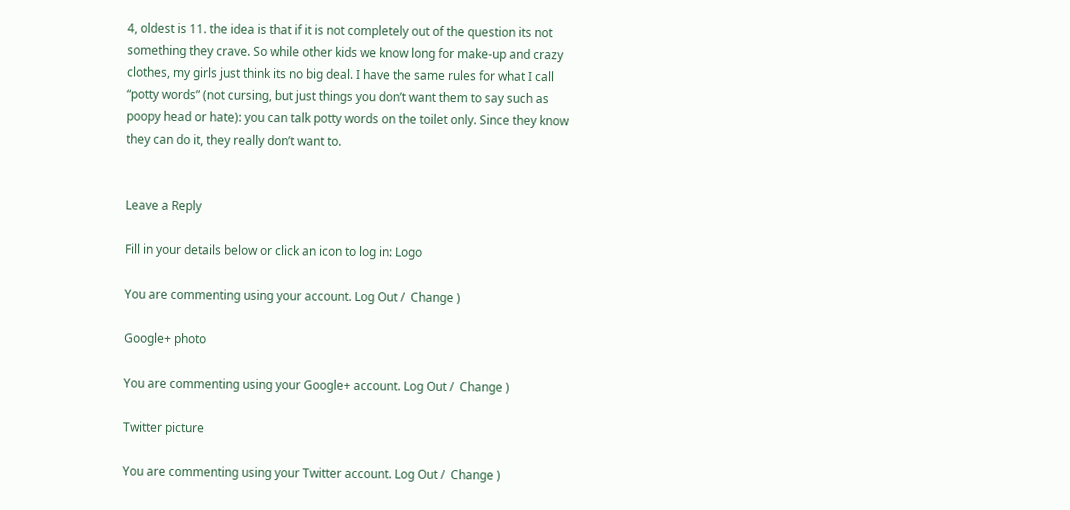4, oldest is 11. the idea is that if it is not completely out of the question its not something they crave. So while other kids we know long for make-up and crazy clothes, my girls just think its no big deal. I have the same rules for what I call “potty words” (not cursing, but just things you don’t want them to say such as poopy head or hate): you can talk potty words on the toilet only. Since they know they can do it, they really don’t want to.


Leave a Reply

Fill in your details below or click an icon to log in: Logo

You are commenting using your account. Log Out /  Change )

Google+ photo

You are commenting using your Google+ account. Log Out /  Change )

Twitter picture

You are commenting using your Twitter account. Log Out /  Change )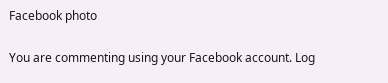Facebook photo

You are commenting using your Facebook account. Log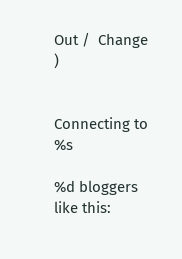Out /  Change )


Connecting to %s

%d bloggers like this: